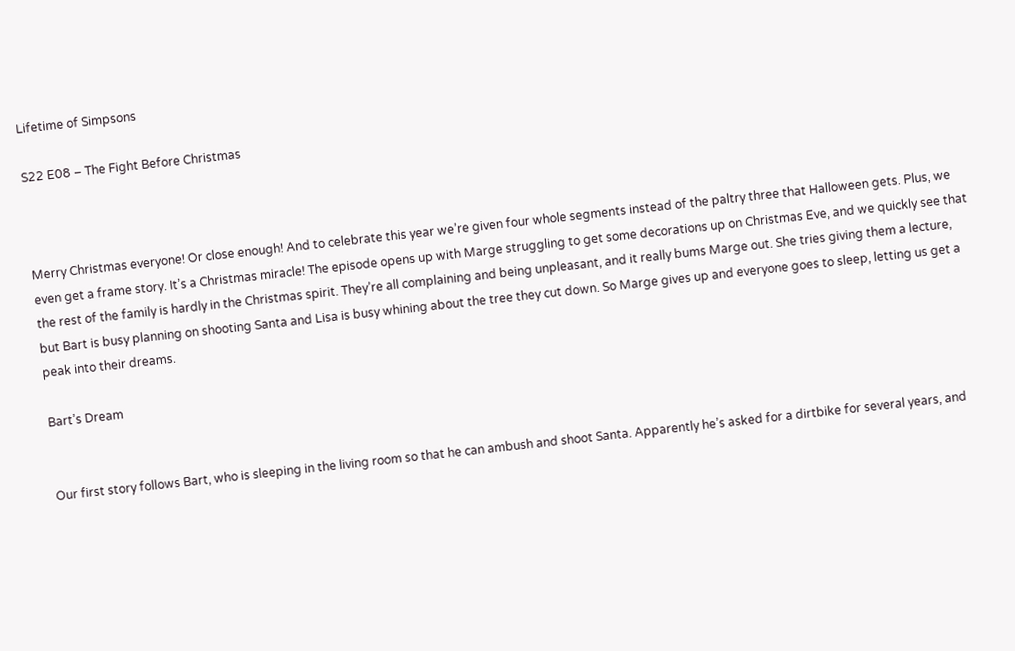Lifetime of Simpsons

S22 E08 – The Fight Before Christmas



Merry Christmas everyone! Or close enough! And to celebrate this year we’re given four whole segments instead of the paltry three that Halloween gets. Plus, we even get a frame story. It’s a Christmas miracle! The episode opens up with Marge struggling to get some decorations up on Christmas Eve, and we quickly see that the rest of the family is hardly in the Christmas spirit. They’re all complaining and being unpleasant, and it really bums Marge out. She tries giving them a lecture, but Bart is busy planning on shooting Santa and Lisa is busy whining about the tree they cut down. So Marge gives up and everyone goes to sleep, letting us get a peak into their dreams.

Bart’s Dream


Our first story follows Bart, who is sleeping in the living room so that he can ambush and shoot Santa. Apparently he’s asked for a dirtbike for several years, and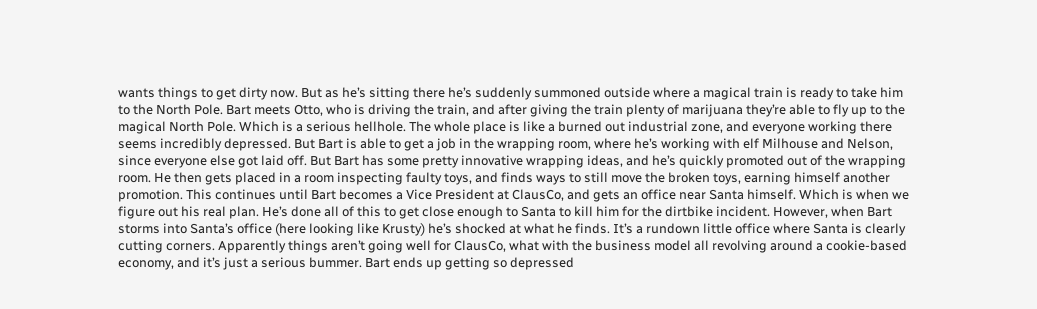wants things to get dirty now. But as he’s sitting there he’s suddenly summoned outside where a magical train is ready to take him to the North Pole. Bart meets Otto, who is driving the train, and after giving the train plenty of marijuana they’re able to fly up to the magical North Pole. Which is a serious hellhole. The whole place is like a burned out industrial zone, and everyone working there seems incredibly depressed. But Bart is able to get a job in the wrapping room, where he’s working with elf Milhouse and Nelson, since everyone else got laid off. But Bart has some pretty innovative wrapping ideas, and he’s quickly promoted out of the wrapping room. He then gets placed in a room inspecting faulty toys, and finds ways to still move the broken toys, earning himself another promotion. This continues until Bart becomes a Vice President at ClausCo, and gets an office near Santa himself. Which is when we figure out his real plan. He’s done all of this to get close enough to Santa to kill him for the dirtbike incident. However, when Bart storms into Santa’s office (here looking like Krusty) he’s shocked at what he finds. It’s a rundown little office where Santa is clearly cutting corners. Apparently things aren’t going well for ClausCo, what with the business model all revolving around a cookie-based economy, and it’s just a serious bummer. Bart ends up getting so depressed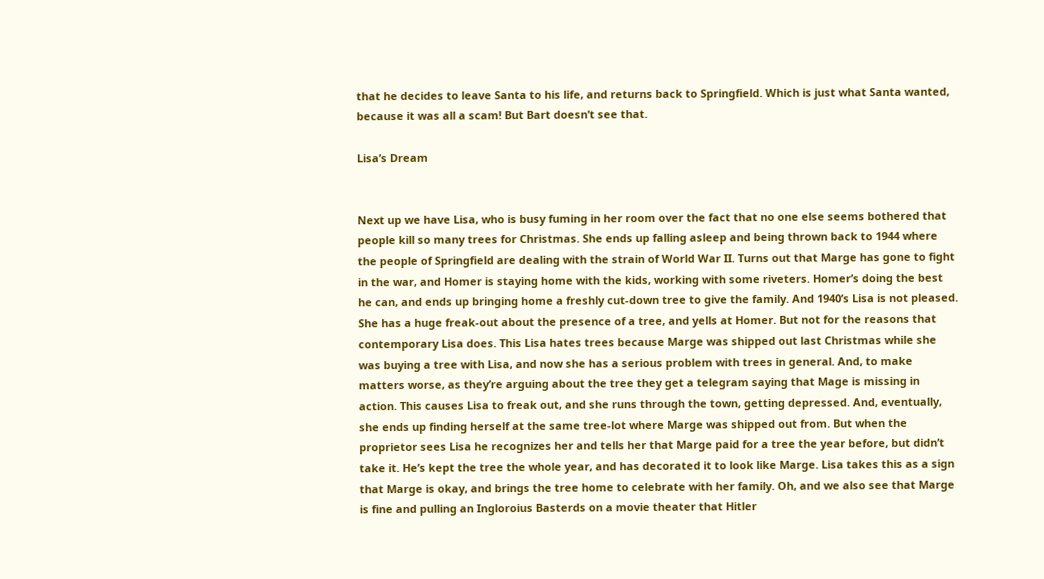that he decides to leave Santa to his life, and returns back to Springfield. Which is just what Santa wanted, because it was all a scam! But Bart doesn’t see that.

Lisa’s Dream


Next up we have Lisa, who is busy fuming in her room over the fact that no one else seems bothered that people kill so many trees for Christmas. She ends up falling asleep and being thrown back to 1944 where the people of Springfield are dealing with the strain of World War II. Turns out that Marge has gone to fight in the war, and Homer is staying home with the kids, working with some riveters. Homer’s doing the best he can, and ends up bringing home a freshly cut-down tree to give the family. And 1940’s Lisa is not pleased. She has a huge freak-out about the presence of a tree, and yells at Homer. But not for the reasons that contemporary Lisa does. This Lisa hates trees because Marge was shipped out last Christmas while she was buying a tree with Lisa, and now she has a serious problem with trees in general. And, to make matters worse, as they’re arguing about the tree they get a telegram saying that Mage is missing in action. This causes Lisa to freak out, and she runs through the town, getting depressed. And, eventually, she ends up finding herself at the same tree-lot where Marge was shipped out from. But when the proprietor sees Lisa he recognizes her and tells her that Marge paid for a tree the year before, but didn’t take it. He’s kept the tree the whole year, and has decorated it to look like Marge. Lisa takes this as a sign that Marge is okay, and brings the tree home to celebrate with her family. Oh, and we also see that Marge is fine and pulling an Ingloroius Basterds on a movie theater that Hitler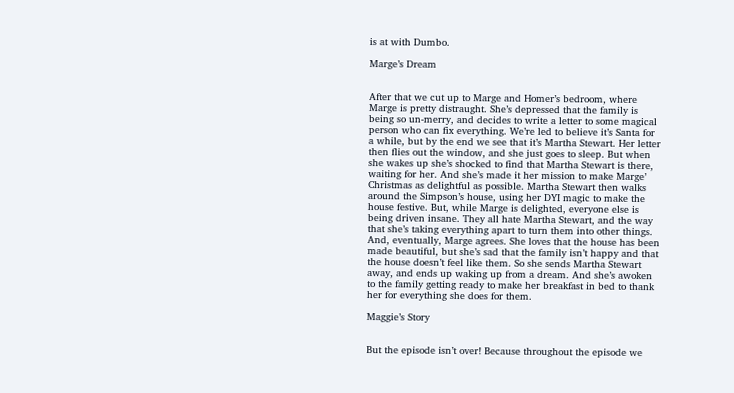is at with Dumbo.

Marge’s Dream


After that we cut up to Marge and Homer’s bedroom, where Marge is pretty distraught. She’s depressed that the family is being so un-merry, and decides to write a letter to some magical person who can fix everything. We’re led to believe it’s Santa for a while, but by the end we see that it’s Martha Stewart. Her letter then flies out the window, and she just goes to sleep. But when she wakes up she’s shocked to find that Martha Stewart is there, waiting for her. And she’s made it her mission to make Marge’ Christmas as delightful as possible. Martha Stewart then walks around the Simpson’s house, using her DYI magic to make the house festive. But, while Marge is delighted, everyone else is being driven insane. They all hate Martha Stewart, and the way that she’s taking everything apart to turn them into other things. And, eventually, Marge agrees. She loves that the house has been made beautiful, but she’s sad that the family isn’t happy and that the house doesn’t feel like them. So she sends Martha Stewart away, and ends up waking up from a dream. And she’s awoken to the family getting ready to make her breakfast in bed to thank her for everything she does for them.

Maggie’s Story


But the episode isn’t over! Because throughout the episode we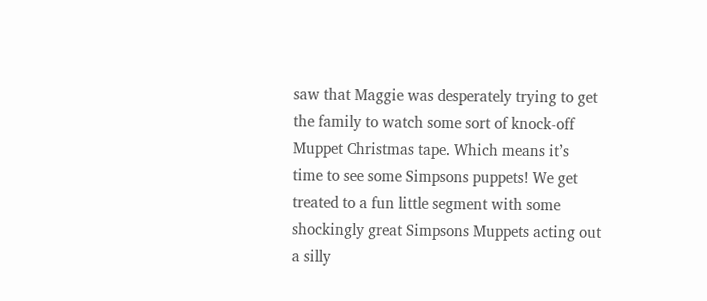saw that Maggie was desperately trying to get the family to watch some sort of knock-off Muppet Christmas tape. Which means it’s time to see some Simpsons puppets! We get treated to a fun little segment with some shockingly great Simpsons Muppets acting out a silly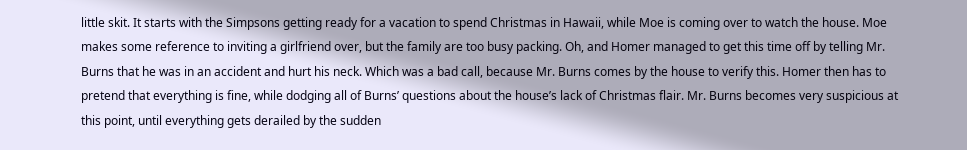little skit. It starts with the Simpsons getting ready for a vacation to spend Christmas in Hawaii, while Moe is coming over to watch the house. Moe makes some reference to inviting a girlfriend over, but the family are too busy packing. Oh, and Homer managed to get this time off by telling Mr. Burns that he was in an accident and hurt his neck. Which was a bad call, because Mr. Burns comes by the house to verify this. Homer then has to pretend that everything is fine, while dodging all of Burns’ questions about the house’s lack of Christmas flair. Mr. Burns becomes very suspicious at this point, until everything gets derailed by the sudden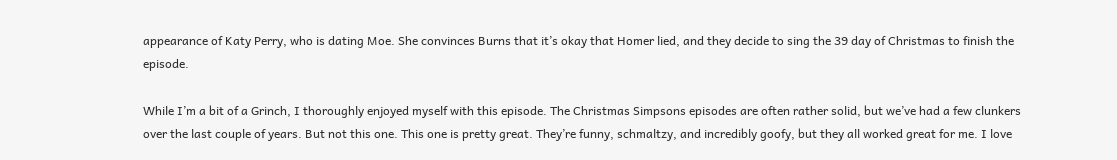appearance of Katy Perry, who is dating Moe. She convinces Burns that it’s okay that Homer lied, and they decide to sing the 39 day of Christmas to finish the episode.

While I’m a bit of a Grinch, I thoroughly enjoyed myself with this episode. The Christmas Simpsons episodes are often rather solid, but we’ve had a few clunkers over the last couple of years. But not this one. This one is pretty great. They’re funny, schmaltzy, and incredibly goofy, but they all worked great for me. I love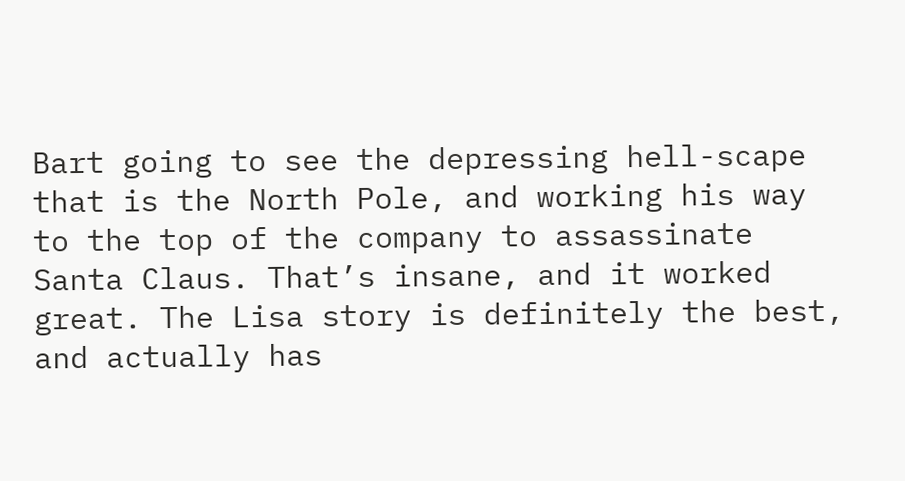Bart going to see the depressing hell-scape that is the North Pole, and working his way to the top of the company to assassinate Santa Claus. That’s insane, and it worked great. The Lisa story is definitely the best, and actually has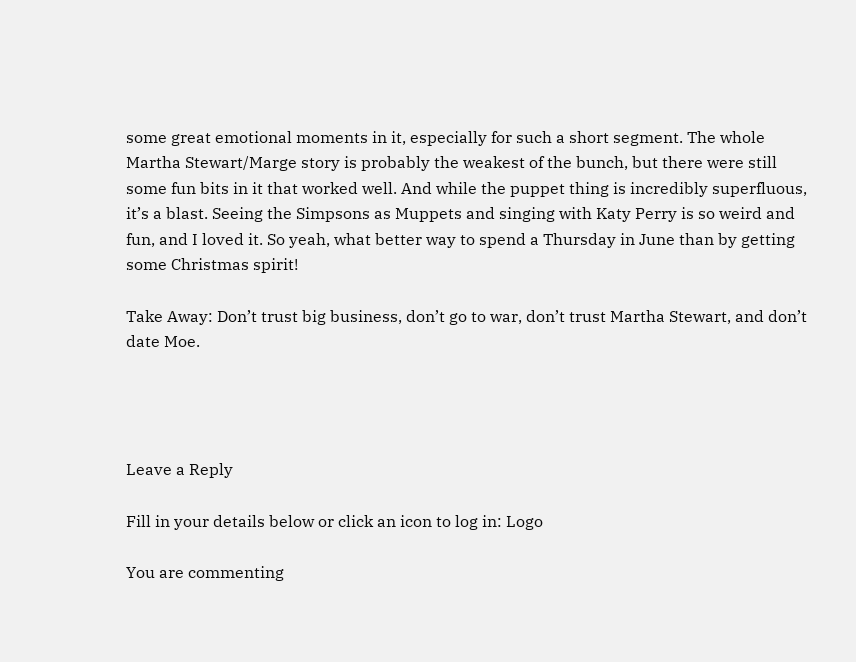some great emotional moments in it, especially for such a short segment. The whole Martha Stewart/Marge story is probably the weakest of the bunch, but there were still some fun bits in it that worked well. And while the puppet thing is incredibly superfluous, it’s a blast. Seeing the Simpsons as Muppets and singing with Katy Perry is so weird and fun, and I loved it. So yeah, what better way to spend a Thursday in June than by getting some Christmas spirit!

Take Away: Don’t trust big business, don’t go to war, don’t trust Martha Stewart, and don’t date Moe.




Leave a Reply

Fill in your details below or click an icon to log in: Logo

You are commenting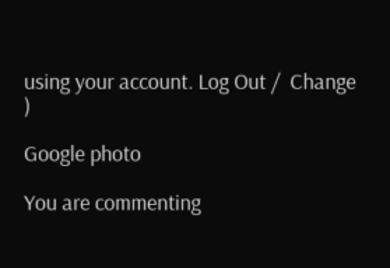using your account. Log Out /  Change )

Google photo

You are commenting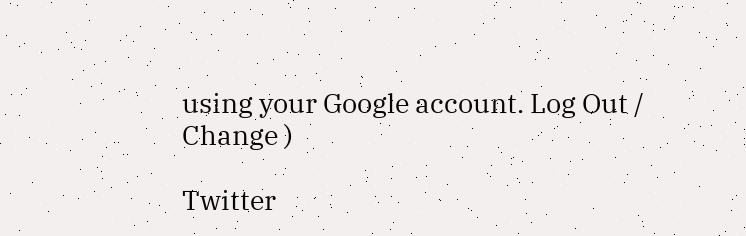using your Google account. Log Out /  Change )

Twitter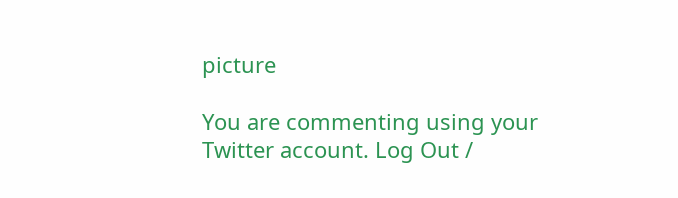picture

You are commenting using your Twitter account. Log Out /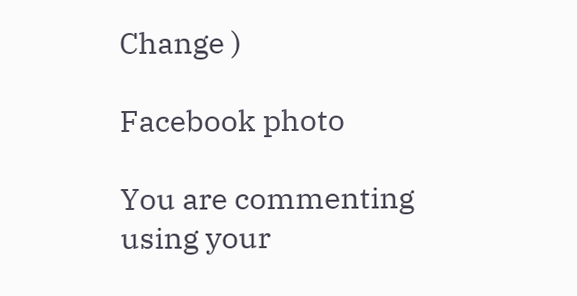Change )

Facebook photo

You are commenting using your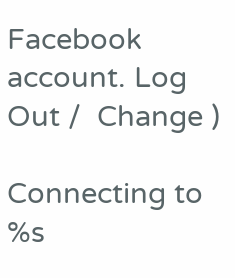Facebook account. Log Out /  Change )

Connecting to %s